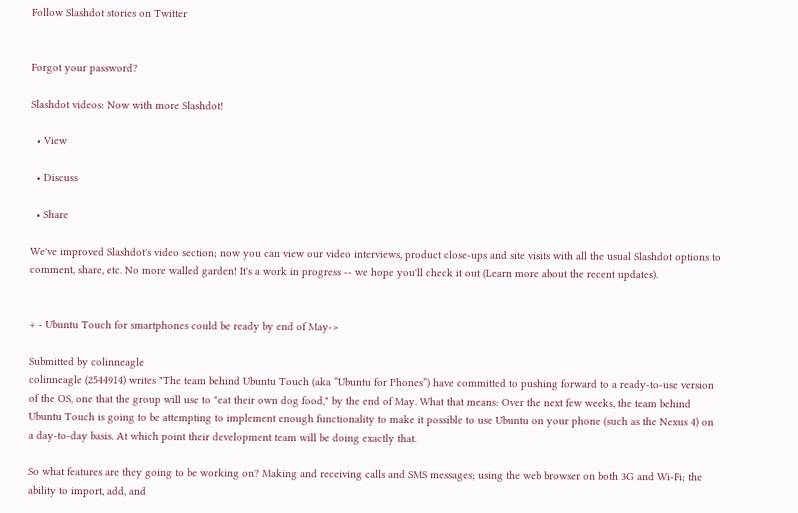Follow Slashdot stories on Twitter


Forgot your password?

Slashdot videos: Now with more Slashdot!

  • View

  • Discuss

  • Share

We've improved Slashdot's video section; now you can view our video interviews, product close-ups and site visits with all the usual Slashdot options to comment, share, etc. No more walled garden! It's a work in progress -- we hope you'll check it out (Learn more about the recent updates).


+ - Ubuntu Touch for smartphones could be ready by end of May->

Submitted by colinneagle
colinneagle (2544914) writes "The team behind Ubuntu Touch (aka “Ubuntu for Phones”) have committed to pushing forward to a ready-to-use version of the OS, one that the group will use to "eat their own dog food," by the end of May. What that means: Over the next few weeks, the team behind Ubuntu Touch is going to be attempting to implement enough functionality to make it possible to use Ubuntu on your phone (such as the Nexus 4) on a day-to-day basis. At which point their development team will be doing exactly that.

So what features are they going to be working on? Making and receiving calls and SMS messages; using the web browser on both 3G and Wi-Fi; the ability to import, add, and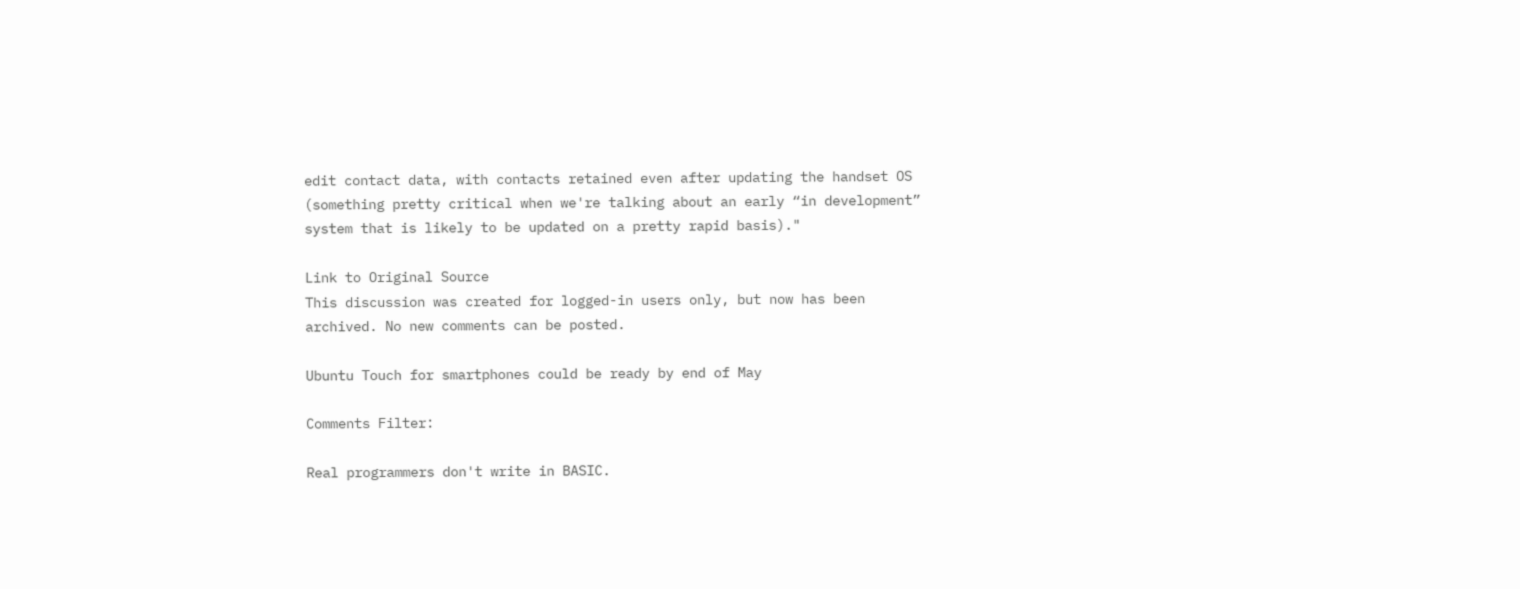edit contact data, with contacts retained even after updating the handset OS (something pretty critical when we're talking about an early “in development” system that is likely to be updated on a pretty rapid basis)."

Link to Original Source
This discussion was created for logged-in users only, but now has been archived. No new comments can be posted.

Ubuntu Touch for smartphones could be ready by end of May

Comments Filter:

Real programmers don't write in BASIC.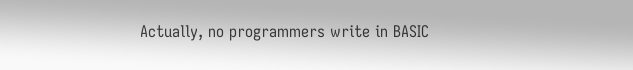Actually, no programmers write in BASIC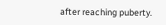after reaching puberty.